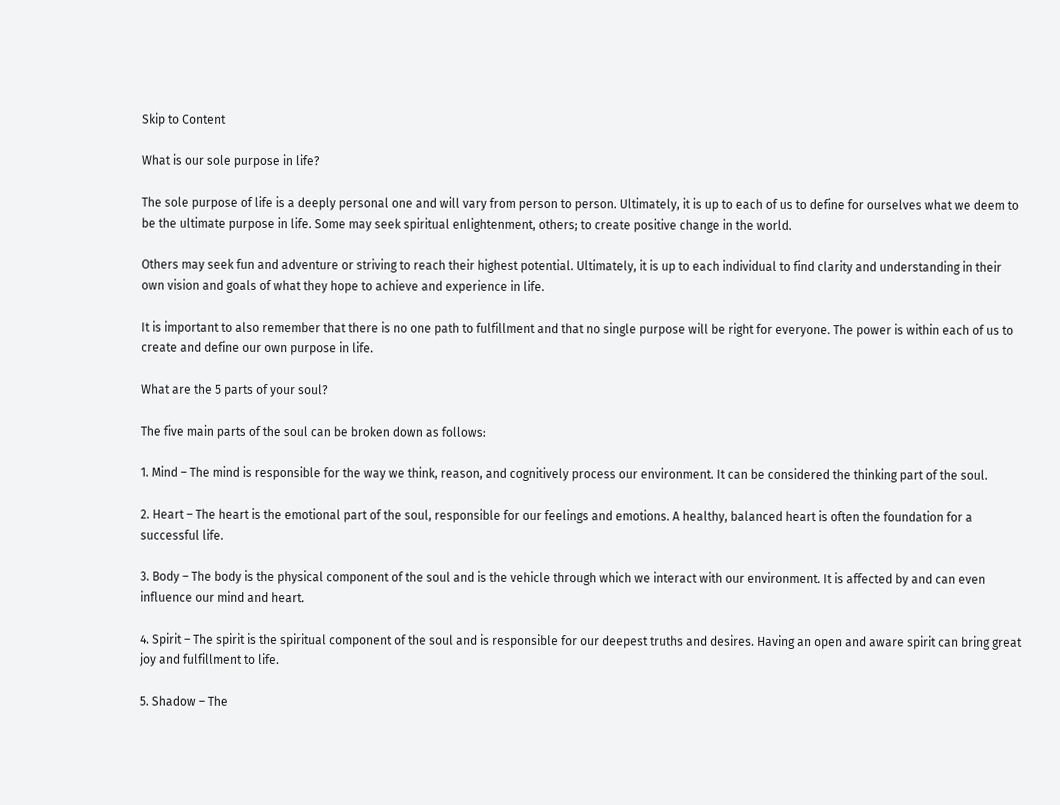Skip to Content

What is our sole purpose in life?

The sole purpose of life is a deeply personal one and will vary from person to person. Ultimately, it is up to each of us to define for ourselves what we deem to be the ultimate purpose in life. Some may seek spiritual enlightenment, others; to create positive change in the world.

Others may seek fun and adventure or striving to reach their highest potential. Ultimately, it is up to each individual to find clarity and understanding in their own vision and goals of what they hope to achieve and experience in life.

It is important to also remember that there is no one path to fulfillment and that no single purpose will be right for everyone. The power is within each of us to create and define our own purpose in life.

What are the 5 parts of your soul?

The five main parts of the soul can be broken down as follows:

1. Mind – The mind is responsible for the way we think, reason, and cognitively process our environment. It can be considered the thinking part of the soul.

2. Heart – The heart is the emotional part of the soul, responsible for our feelings and emotions. A healthy, balanced heart is often the foundation for a successful life.

3. Body – The body is the physical component of the soul and is the vehicle through which we interact with our environment. It is affected by and can even influence our mind and heart.

4. Spirit – The spirit is the spiritual component of the soul and is responsible for our deepest truths and desires. Having an open and aware spirit can bring great joy and fulfillment to life.

5. Shadow – The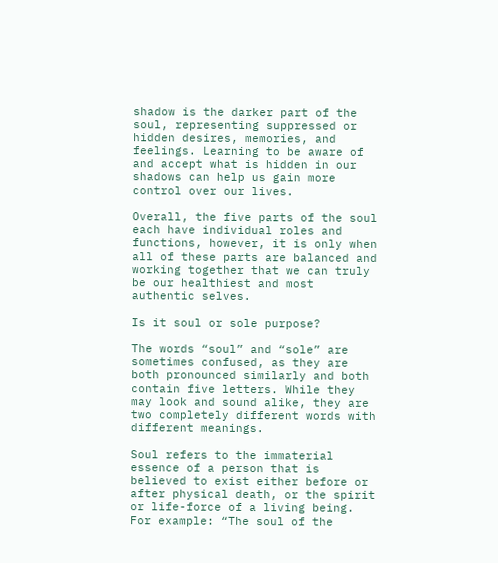shadow is the darker part of the soul, representing suppressed or hidden desires, memories, and feelings. Learning to be aware of and accept what is hidden in our shadows can help us gain more control over our lives.

Overall, the five parts of the soul each have individual roles and functions, however, it is only when all of these parts are balanced and working together that we can truly be our healthiest and most authentic selves.

Is it soul or sole purpose?

The words “soul” and “sole” are sometimes confused, as they are both pronounced similarly and both contain five letters. While they may look and sound alike, they are two completely different words with different meanings.

Soul refers to the immaterial essence of a person that is believed to exist either before or after physical death, or the spirit or life-force of a living being. For example: “The soul of the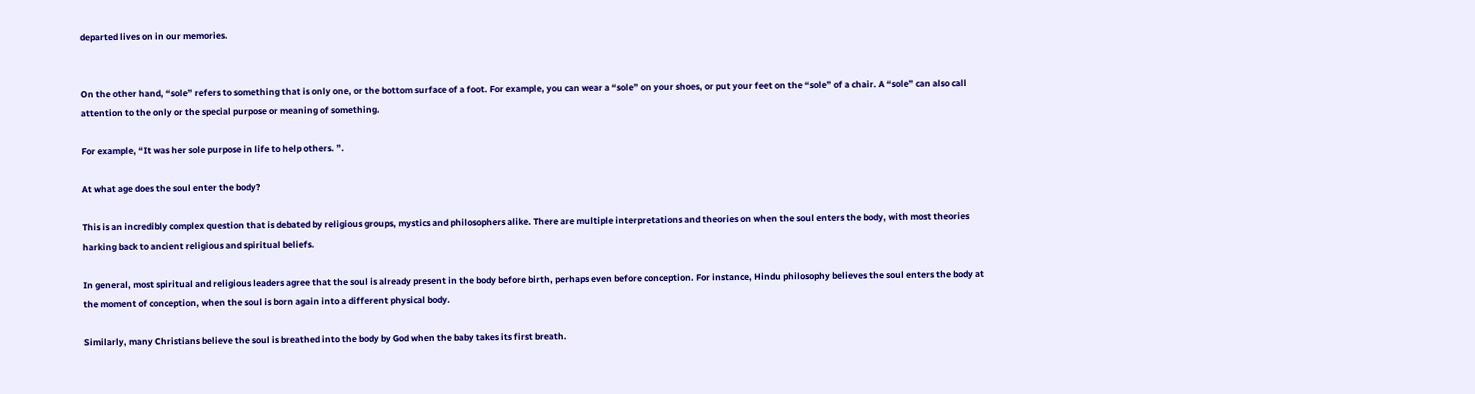departed lives on in our memories.


On the other hand, “sole” refers to something that is only one, or the bottom surface of a foot. For example, you can wear a “sole” on your shoes, or put your feet on the “sole” of a chair. A “sole” can also call attention to the only or the special purpose or meaning of something.

For example, “It was her sole purpose in life to help others. ”.

At what age does the soul enter the body?

This is an incredibly complex question that is debated by religious groups, mystics and philosophers alike. There are multiple interpretations and theories on when the soul enters the body, with most theories harking back to ancient religious and spiritual beliefs.

In general, most spiritual and religious leaders agree that the soul is already present in the body before birth, perhaps even before conception. For instance, Hindu philosophy believes the soul enters the body at the moment of conception, when the soul is born again into a different physical body.

Similarly, many Christians believe the soul is breathed into the body by God when the baby takes its first breath.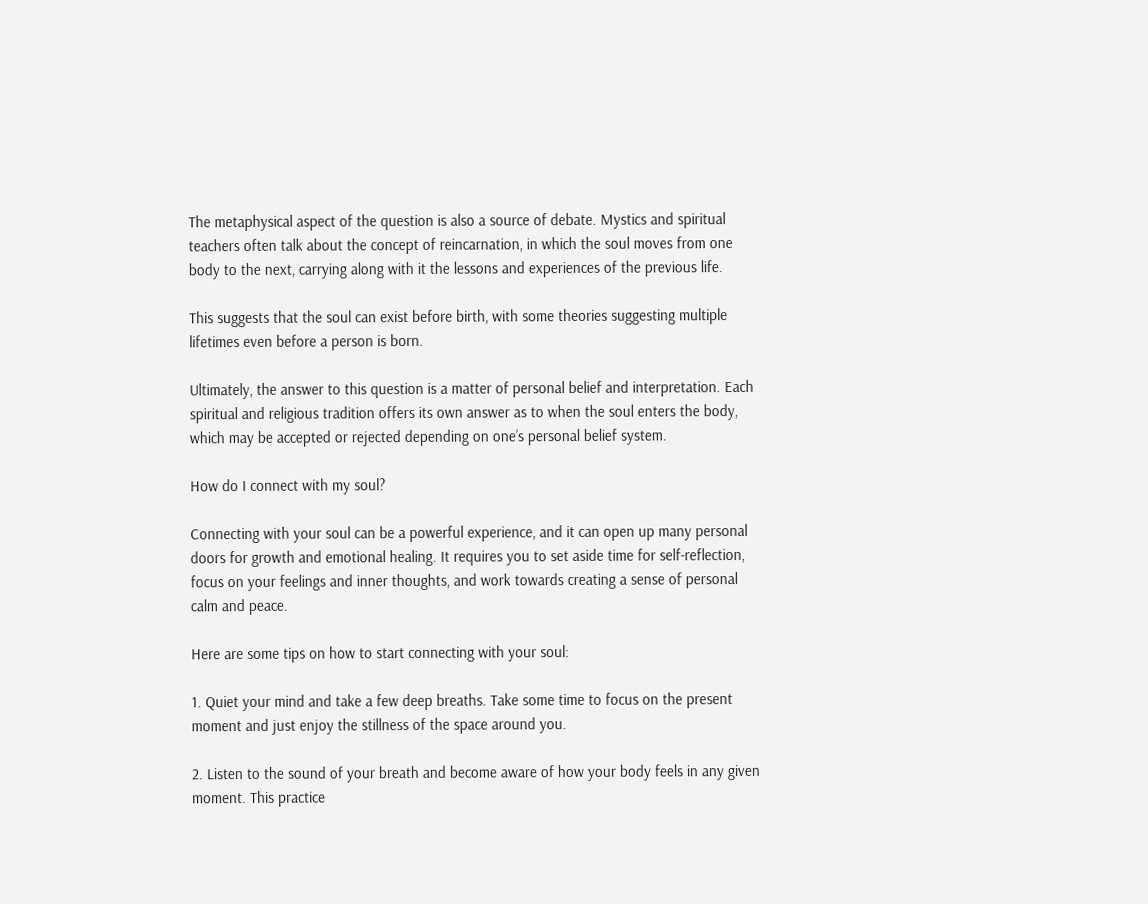The metaphysical aspect of the question is also a source of debate. Mystics and spiritual teachers often talk about the concept of reincarnation, in which the soul moves from one body to the next, carrying along with it the lessons and experiences of the previous life.

This suggests that the soul can exist before birth, with some theories suggesting multiple lifetimes even before a person is born.

Ultimately, the answer to this question is a matter of personal belief and interpretation. Each spiritual and religious tradition offers its own answer as to when the soul enters the body, which may be accepted or rejected depending on one’s personal belief system.

How do I connect with my soul?

Connecting with your soul can be a powerful experience, and it can open up many personal doors for growth and emotional healing. It requires you to set aside time for self-reflection, focus on your feelings and inner thoughts, and work towards creating a sense of personal calm and peace.

Here are some tips on how to start connecting with your soul:

1. Quiet your mind and take a few deep breaths. Take some time to focus on the present moment and just enjoy the stillness of the space around you.

2. Listen to the sound of your breath and become aware of how your body feels in any given moment. This practice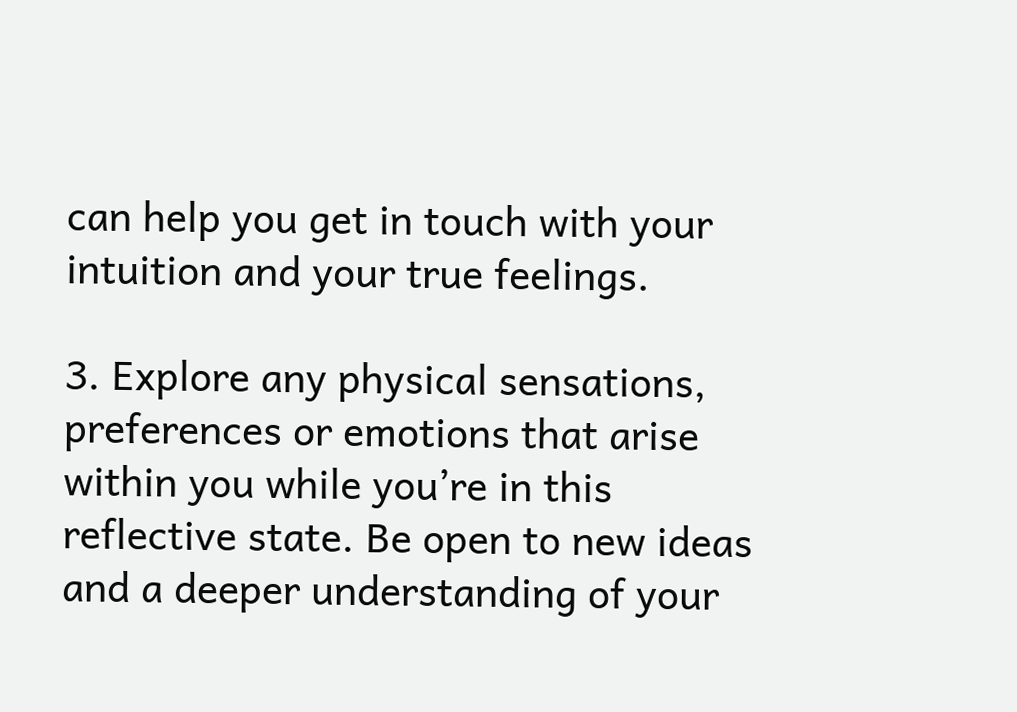can help you get in touch with your intuition and your true feelings.

3. Explore any physical sensations, preferences or emotions that arise within you while you’re in this reflective state. Be open to new ideas and a deeper understanding of your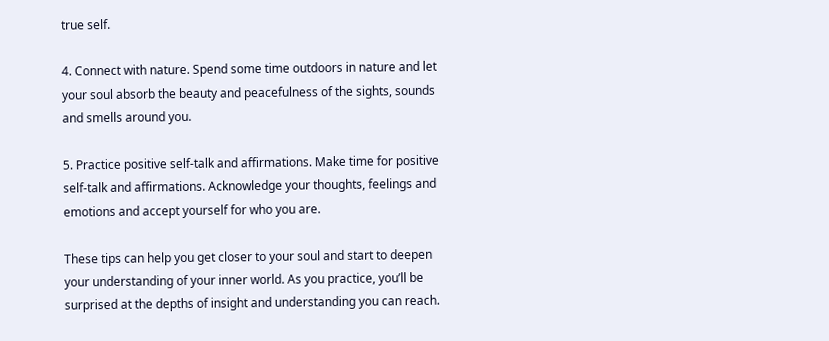true self.

4. Connect with nature. Spend some time outdoors in nature and let your soul absorb the beauty and peacefulness of the sights, sounds and smells around you.

5. Practice positive self-talk and affirmations. Make time for positive self-talk and affirmations. Acknowledge your thoughts, feelings and emotions and accept yourself for who you are.

These tips can help you get closer to your soul and start to deepen your understanding of your inner world. As you practice, you’ll be surprised at the depths of insight and understanding you can reach.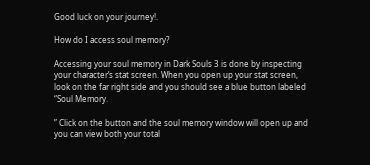Good luck on your journey!.

How do I access soul memory?

Accessing your soul memory in Dark Souls 3 is done by inspecting your character’s stat screen. When you open up your stat screen, look on the far right side and you should see a blue button labeled “Soul Memory.

” Click on the button and the soul memory window will open up and you can view both your total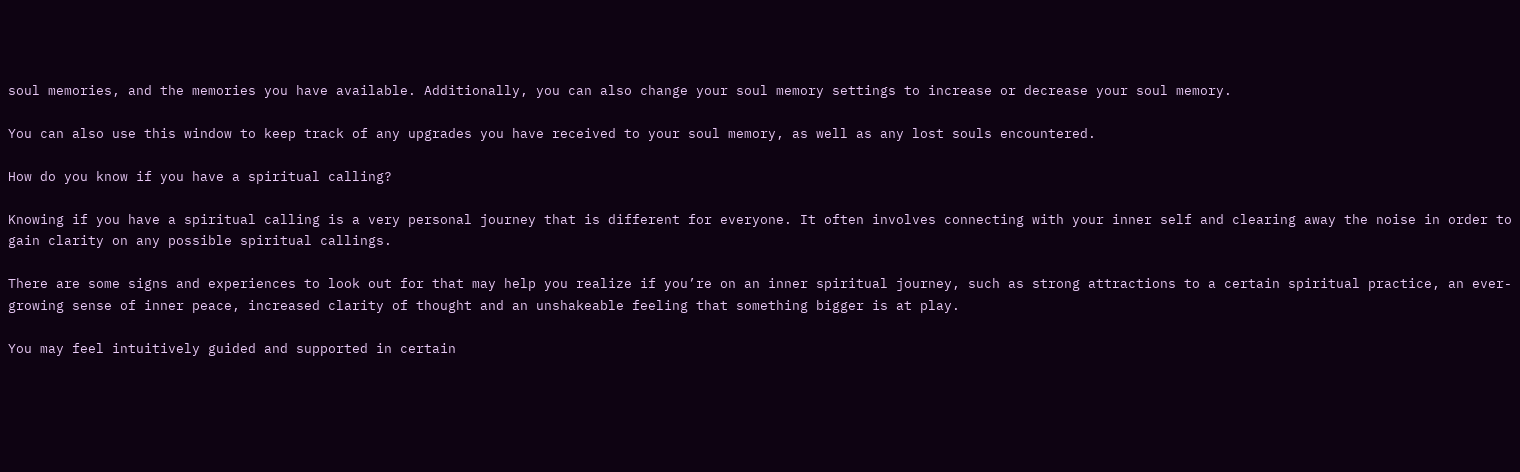soul memories, and the memories you have available. Additionally, you can also change your soul memory settings to increase or decrease your soul memory.

You can also use this window to keep track of any upgrades you have received to your soul memory, as well as any lost souls encountered.

How do you know if you have a spiritual calling?

Knowing if you have a spiritual calling is a very personal journey that is different for everyone. It often involves connecting with your inner self and clearing away the noise in order to gain clarity on any possible spiritual callings.

There are some signs and experiences to look out for that may help you realize if you’re on an inner spiritual journey, such as strong attractions to a certain spiritual practice, an ever-growing sense of inner peace, increased clarity of thought and an unshakeable feeling that something bigger is at play.

You may feel intuitively guided and supported in certain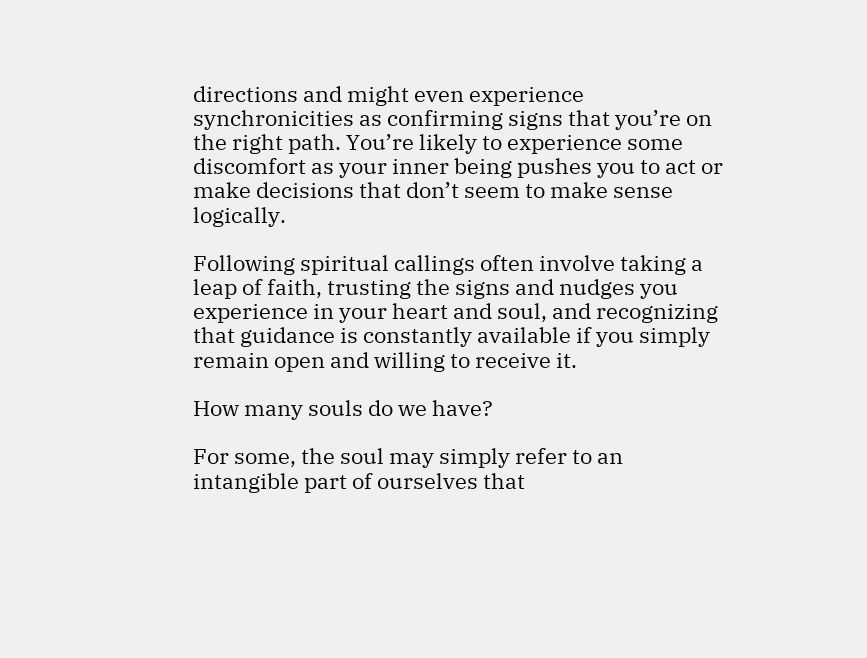directions and might even experience synchronicities as confirming signs that you’re on the right path. You’re likely to experience some discomfort as your inner being pushes you to act or make decisions that don’t seem to make sense logically.

Following spiritual callings often involve taking a leap of faith, trusting the signs and nudges you experience in your heart and soul, and recognizing that guidance is constantly available if you simply remain open and willing to receive it.

How many souls do we have?

For some, the soul may simply refer to an intangible part of ourselves that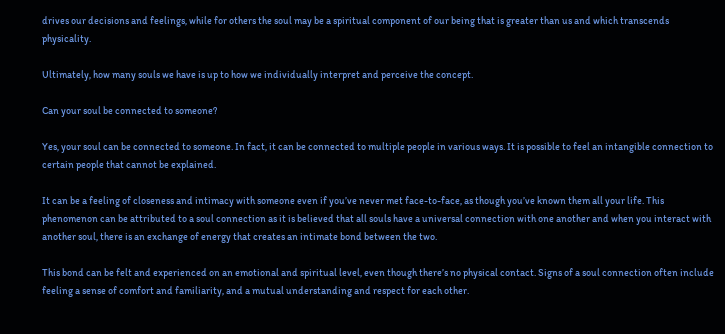drives our decisions and feelings, while for others the soul may be a spiritual component of our being that is greater than us and which transcends physicality.

Ultimately, how many souls we have is up to how we individually interpret and perceive the concept.

Can your soul be connected to someone?

Yes, your soul can be connected to someone. In fact, it can be connected to multiple people in various ways. It is possible to feel an intangible connection to certain people that cannot be explained.

It can be a feeling of closeness and intimacy with someone even if you’ve never met face-to-face, as though you’ve known them all your life. This phenomenon can be attributed to a soul connection as it is believed that all souls have a universal connection with one another and when you interact with another soul, there is an exchange of energy that creates an intimate bond between the two.

This bond can be felt and experienced on an emotional and spiritual level, even though there’s no physical contact. Signs of a soul connection often include feeling a sense of comfort and familiarity, and a mutual understanding and respect for each other.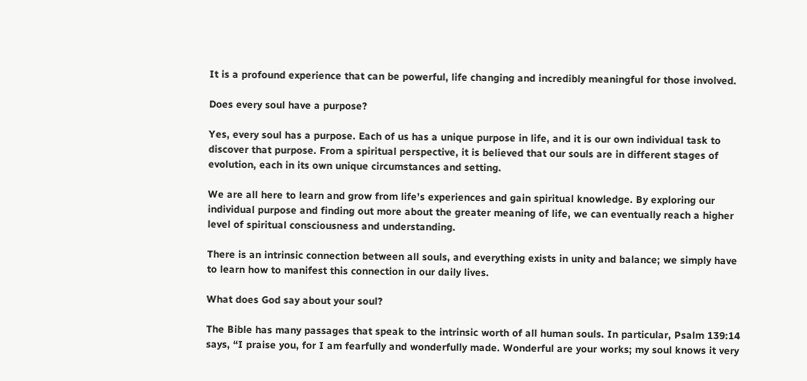It is a profound experience that can be powerful, life changing and incredibly meaningful for those involved.

Does every soul have a purpose?

Yes, every soul has a purpose. Each of us has a unique purpose in life, and it is our own individual task to discover that purpose. From a spiritual perspective, it is believed that our souls are in different stages of evolution, each in its own unique circumstances and setting.

We are all here to learn and grow from life’s experiences and gain spiritual knowledge. By exploring our individual purpose and finding out more about the greater meaning of life, we can eventually reach a higher level of spiritual consciousness and understanding.

There is an intrinsic connection between all souls, and everything exists in unity and balance; we simply have to learn how to manifest this connection in our daily lives.

What does God say about your soul?

The Bible has many passages that speak to the intrinsic worth of all human souls. In particular, Psalm 139:14 says, “I praise you, for I am fearfully and wonderfully made. Wonderful are your works; my soul knows it very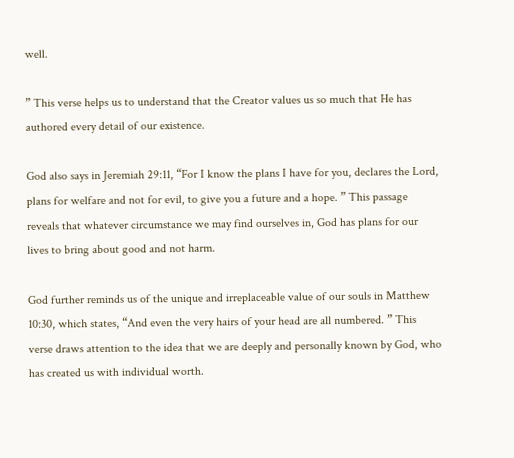well.

” This verse helps us to understand that the Creator values us so much that He has authored every detail of our existence.

God also says in Jeremiah 29:11, “For I know the plans I have for you, declares the Lord, plans for welfare and not for evil, to give you a future and a hope. ” This passage reveals that whatever circumstance we may find ourselves in, God has plans for our lives to bring about good and not harm.

God further reminds us of the unique and irreplaceable value of our souls in Matthew 10:30, which states, “And even the very hairs of your head are all numbered. ” This verse draws attention to the idea that we are deeply and personally known by God, who has created us with individual worth.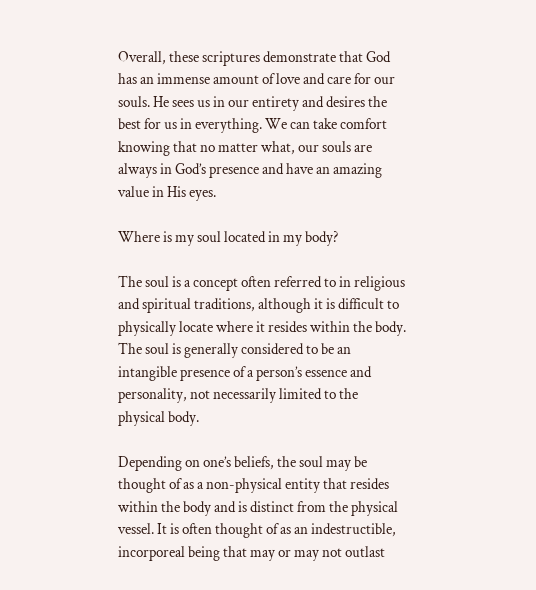Overall, these scriptures demonstrate that God has an immense amount of love and care for our souls. He sees us in our entirety and desires the best for us in everything. We can take comfort knowing that no matter what, our souls are always in God’s presence and have an amazing value in His eyes.

Where is my soul located in my body?

The soul is a concept often referred to in religious and spiritual traditions, although it is difficult to physically locate where it resides within the body. The soul is generally considered to be an intangible presence of a person’s essence and personality, not necessarily limited to the physical body.

Depending on one’s beliefs, the soul may be thought of as a non-physical entity that resides within the body and is distinct from the physical vessel. It is often thought of as an indestructible, incorporeal being that may or may not outlast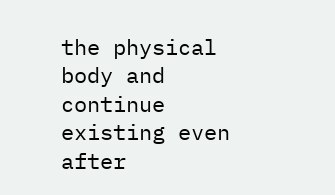the physical body and continue existing even after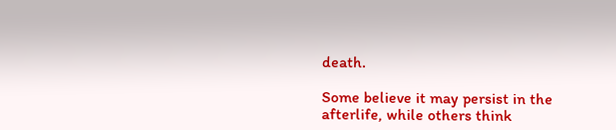death.

Some believe it may persist in the afterlife, while others think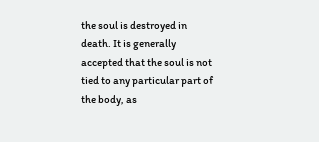the soul is destroyed in death. It is generally accepted that the soul is not tied to any particular part of the body, as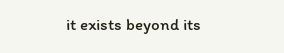it exists beyond its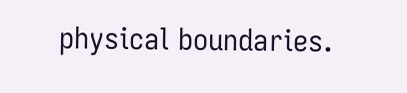physical boundaries.